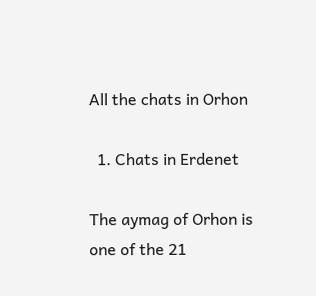All the chats in Orhon

  1. Chats in Erdenet

The aymag of Orhon is one of the 21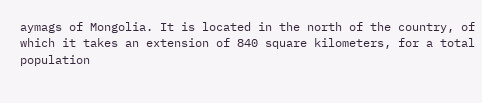aymags of Mongolia. It is located in the north of the country, of which it takes an extension of 840 square kilometers, for a total population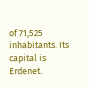of 71,525 inhabitants. Its capital is Erdenet.